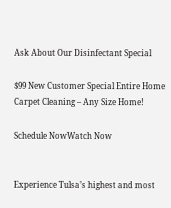Ask About Our Disinfectant Special

$99 New Customer Special Entire Home Carpet Cleaning – Any Size Home!

Schedule NowWatch Now


Experience Tulsa’s highest and most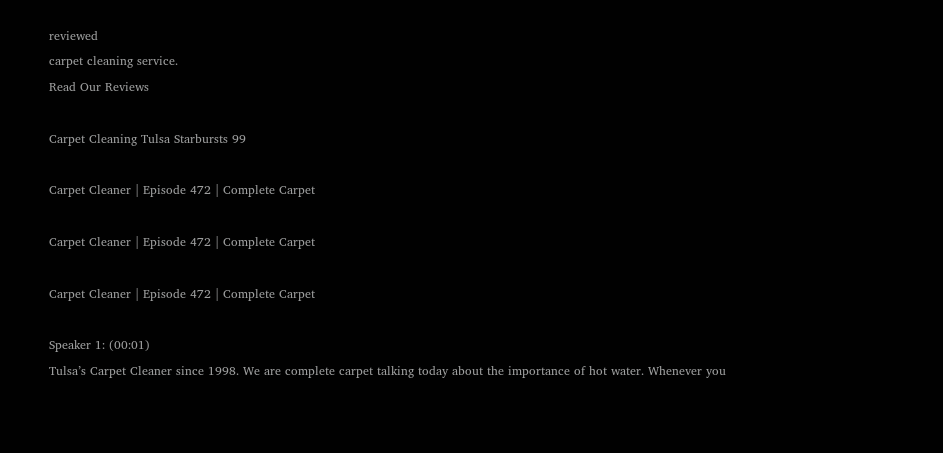reviewed
carpet cleaning service.
Read Our Reviews

Carpet Cleaning Tulsa Starbursts 99

Carpet Cleaner | Episode 472 | Complete Carpet

Carpet Cleaner | Episode 472 | Complete Carpet

Carpet Cleaner | Episode 472 | Complete Carpet

Speaker 1: (00:01)
Tulsa’s Carpet Cleaner since 1998. We are complete carpet talking today about the importance of hot water. Whenever you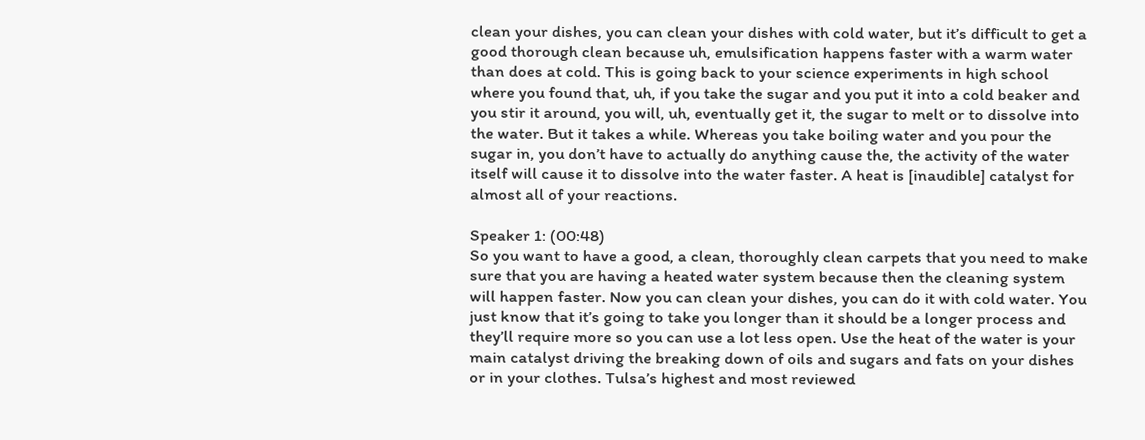clean your dishes, you can clean your dishes with cold water, but it’s difficult to get a good thorough clean because uh, emulsification happens faster with a warm water than does at cold. This is going back to your science experiments in high school where you found that, uh, if you take the sugar and you put it into a cold beaker and you stir it around, you will, uh, eventually get it, the sugar to melt or to dissolve into the water. But it takes a while. Whereas you take boiling water and you pour the sugar in, you don’t have to actually do anything cause the, the activity of the water itself will cause it to dissolve into the water faster. A heat is [inaudible] catalyst for almost all of your reactions.

Speaker 1: (00:48)
So you want to have a good, a clean, thoroughly clean carpets that you need to make sure that you are having a heated water system because then the cleaning system will happen faster. Now you can clean your dishes, you can do it with cold water. You just know that it’s going to take you longer than it should be a longer process and they’ll require more so you can use a lot less open. Use the heat of the water is your main catalyst driving the breaking down of oils and sugars and fats on your dishes or in your clothes. Tulsa’s highest and most reviewed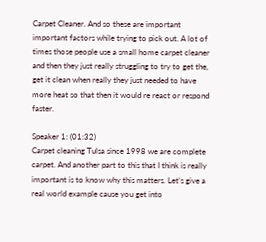Carpet Cleaner. And so these are important important factors while trying to pick out. A lot of times those people use a small home carpet cleaner and then they just really struggling to try to get the, get it clean when really they just needed to have more heat so that then it would re react or respond faster.

Speaker 1: (01:32)
Carpet cleaning Tulsa since 1998 we are complete carpet. And another part to this that I think is really important is to know why this matters. Let’s give a real world example cause you get into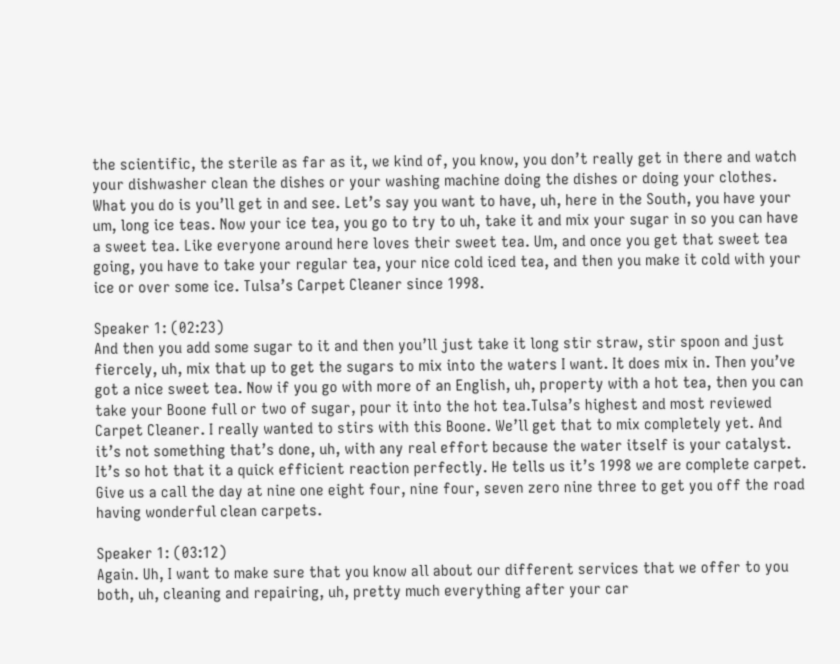the scientific, the sterile as far as it, we kind of, you know, you don’t really get in there and watch your dishwasher clean the dishes or your washing machine doing the dishes or doing your clothes. What you do is you’ll get in and see. Let’s say you want to have, uh, here in the South, you have your um, long ice teas. Now your ice tea, you go to try to uh, take it and mix your sugar in so you can have a sweet tea. Like everyone around here loves their sweet tea. Um, and once you get that sweet tea going, you have to take your regular tea, your nice cold iced tea, and then you make it cold with your ice or over some ice. Tulsa’s Carpet Cleaner since 1998.

Speaker 1: (02:23)
And then you add some sugar to it and then you’ll just take it long stir straw, stir spoon and just fiercely, uh, mix that up to get the sugars to mix into the waters I want. It does mix in. Then you’ve got a nice sweet tea. Now if you go with more of an English, uh, property with a hot tea, then you can take your Boone full or two of sugar, pour it into the hot tea.Tulsa’s highest and most reviewed Carpet Cleaner. I really wanted to stirs with this Boone. We’ll get that to mix completely yet. And it’s not something that’s done, uh, with any real effort because the water itself is your catalyst. It’s so hot that it a quick efficient reaction perfectly. He tells us it’s 1998 we are complete carpet. Give us a call the day at nine one eight four, nine four, seven zero nine three to get you off the road having wonderful clean carpets.

Speaker 1: (03:12)
Again. Uh, I want to make sure that you know all about our different services that we offer to you both, uh, cleaning and repairing, uh, pretty much everything after your car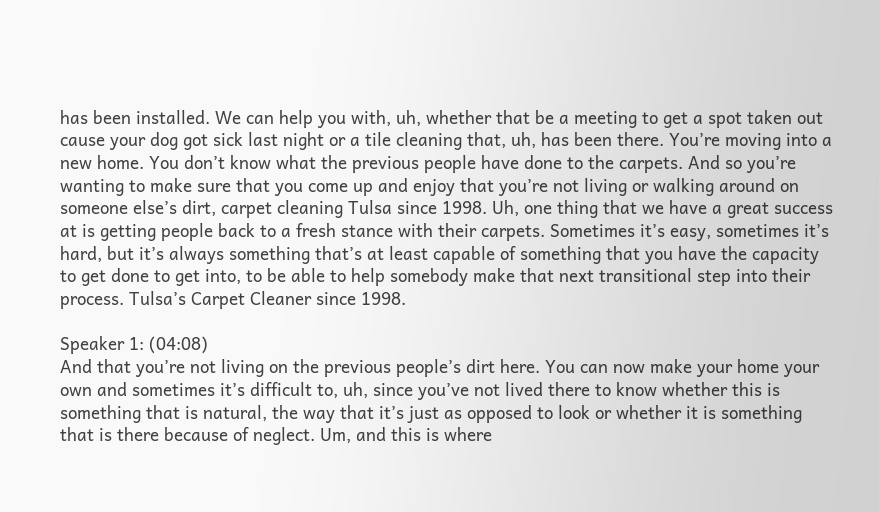has been installed. We can help you with, uh, whether that be a meeting to get a spot taken out cause your dog got sick last night or a tile cleaning that, uh, has been there. You’re moving into a new home. You don’t know what the previous people have done to the carpets. And so you’re wanting to make sure that you come up and enjoy that you’re not living or walking around on someone else’s dirt, carpet cleaning Tulsa since 1998. Uh, one thing that we have a great success at is getting people back to a fresh stance with their carpets. Sometimes it’s easy, sometimes it’s hard, but it’s always something that’s at least capable of something that you have the capacity to get done to get into, to be able to help somebody make that next transitional step into their process. Tulsa’s Carpet Cleaner since 1998.

Speaker 1: (04:08)
And that you’re not living on the previous people’s dirt here. You can now make your home your own and sometimes it’s difficult to, uh, since you’ve not lived there to know whether this is something that is natural, the way that it’s just as opposed to look or whether it is something that is there because of neglect. Um, and this is where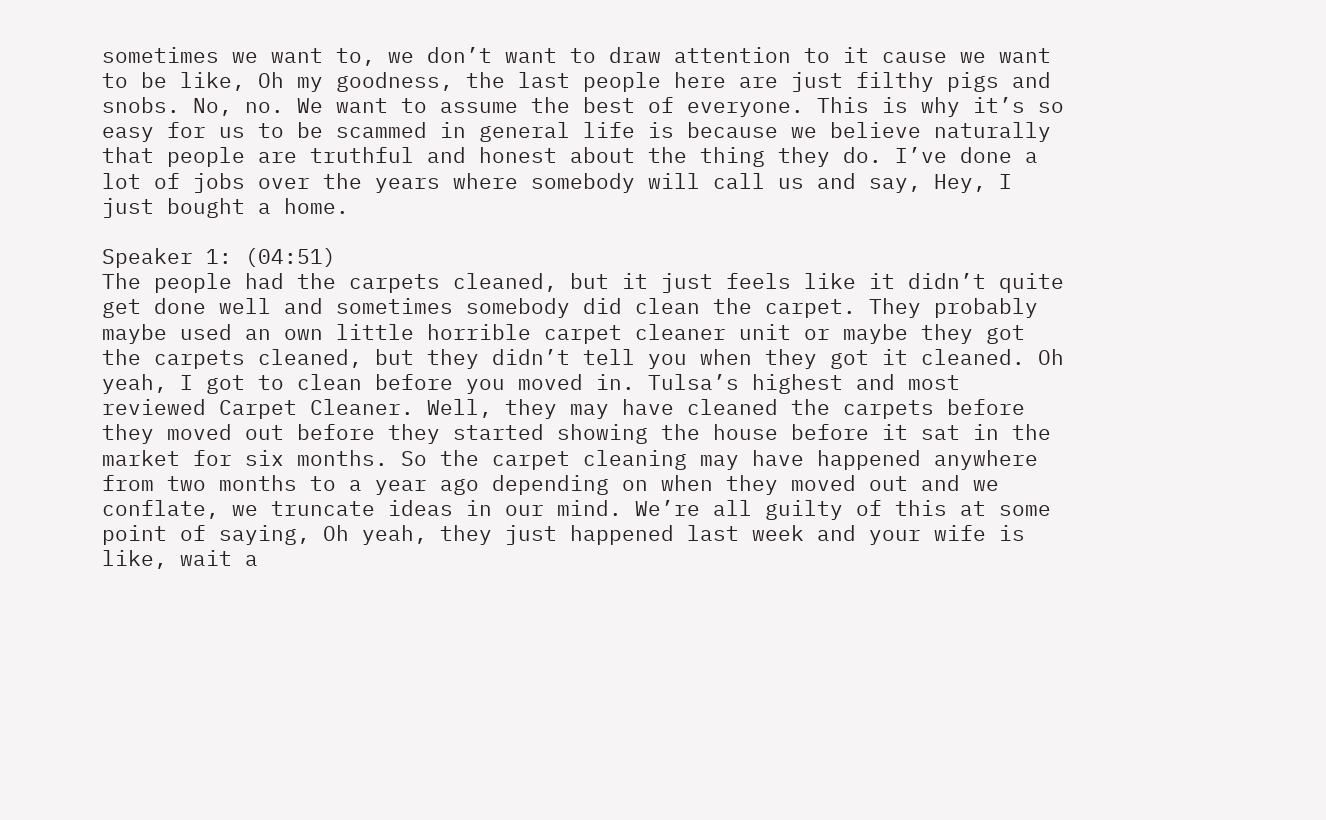sometimes we want to, we don’t want to draw attention to it cause we want to be like, Oh my goodness, the last people here are just filthy pigs and snobs. No, no. We want to assume the best of everyone. This is why it’s so easy for us to be scammed in general life is because we believe naturally that people are truthful and honest about the thing they do. I’ve done a lot of jobs over the years where somebody will call us and say, Hey, I just bought a home.

Speaker 1: (04:51)
The people had the carpets cleaned, but it just feels like it didn’t quite get done well and sometimes somebody did clean the carpet. They probably maybe used an own little horrible carpet cleaner unit or maybe they got the carpets cleaned, but they didn’t tell you when they got it cleaned. Oh yeah, I got to clean before you moved in. Tulsa’s highest and most reviewed Carpet Cleaner. Well, they may have cleaned the carpets before they moved out before they started showing the house before it sat in the market for six months. So the carpet cleaning may have happened anywhere from two months to a year ago depending on when they moved out and we conflate, we truncate ideas in our mind. We’re all guilty of this at some point of saying, Oh yeah, they just happened last week and your wife is like, wait a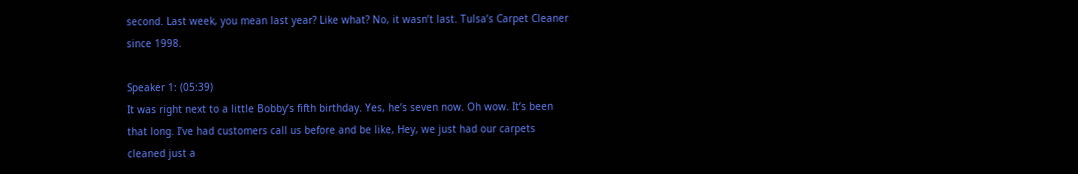second. Last week, you mean last year? Like what? No, it wasn’t last. Tulsa’s Carpet Cleaner since 1998.

Speaker 1: (05:39)
It was right next to a little Bobby’s fifth birthday. Yes, he’s seven now. Oh wow. It’s been that long. I’ve had customers call us before and be like, Hey, we just had our carpets cleaned just a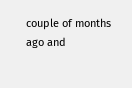couple of months ago and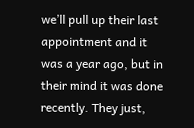we’ll pull up their last appointment and it was a year ago, but in their mind it was done recently. They just,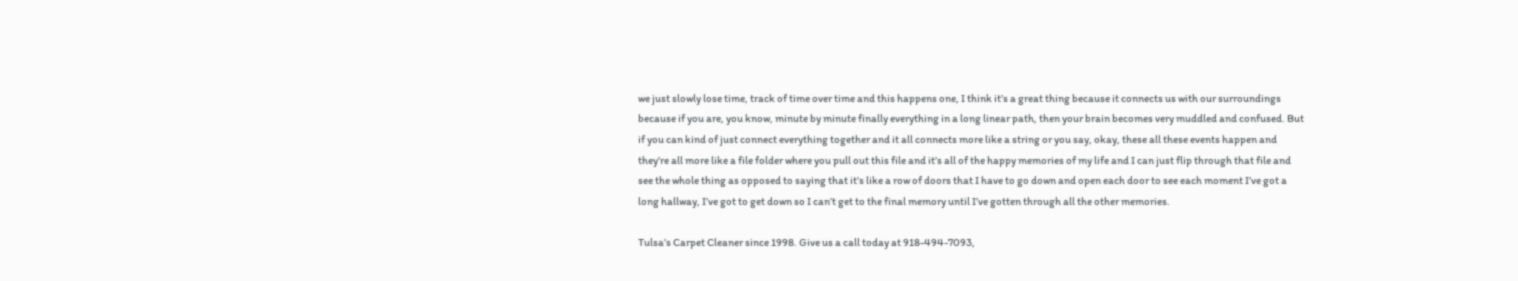we just slowly lose time, track of time over time and this happens one, I think it’s a great thing because it connects us with our surroundings because if you are, you know, minute by minute finally everything in a long linear path, then your brain becomes very muddled and confused. But if you can kind of just connect everything together and it all connects more like a string or you say, okay, these all these events happen and they’re all more like a file folder where you pull out this file and it’s all of the happy memories of my life and I can just flip through that file and see the whole thing as opposed to saying that it’s like a row of doors that I have to go down and open each door to see each moment I’ve got a long hallway, I’ve got to get down so I can’t get to the final memory until I’ve gotten through all the other memories.

Tulsa’s Carpet Cleaner since 1998. Give us a call today at 918-494-7093,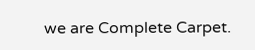we are Complete Carpet.